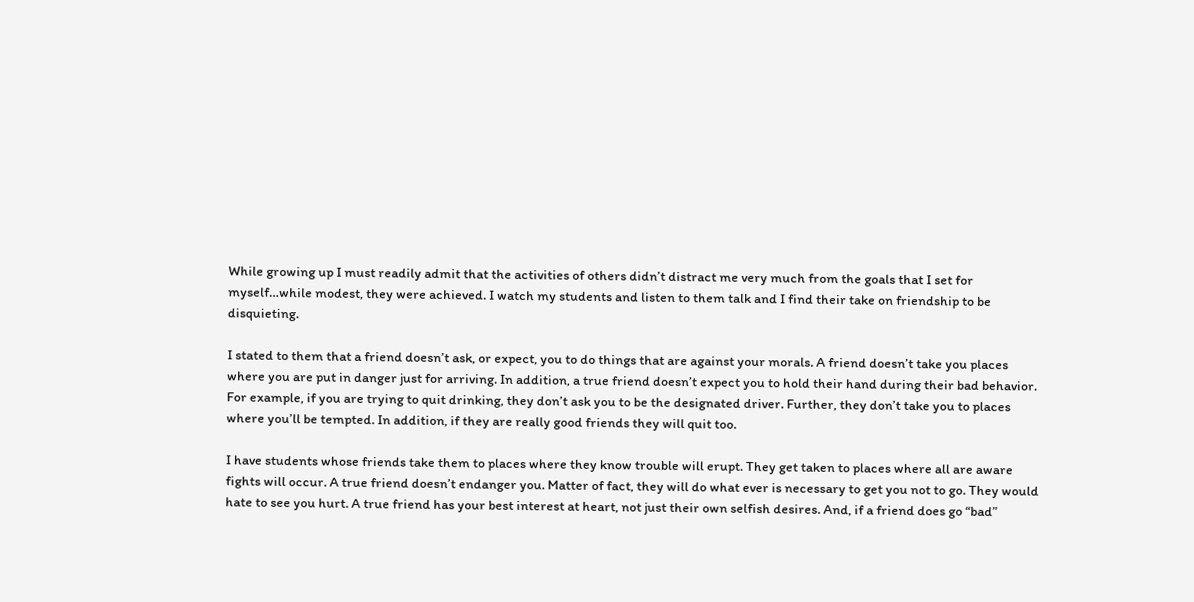While growing up I must readily admit that the activities of others didn’t distract me very much from the goals that I set for myself…while modest, they were achieved. I watch my students and listen to them talk and I find their take on friendship to be disquieting.

I stated to them that a friend doesn’t ask, or expect, you to do things that are against your morals. A friend doesn’t take you places where you are put in danger just for arriving. In addition, a true friend doesn’t expect you to hold their hand during their bad behavior. For example, if you are trying to quit drinking, they don’t ask you to be the designated driver. Further, they don’t take you to places where you’ll be tempted. In addition, if they are really good friends they will quit too.

I have students whose friends take them to places where they know trouble will erupt. They get taken to places where all are aware fights will occur. A true friend doesn’t endanger you. Matter of fact, they will do what ever is necessary to get you not to go. They would hate to see you hurt. A true friend has your best interest at heart, not just their own selfish desires. And, if a friend does go “bad”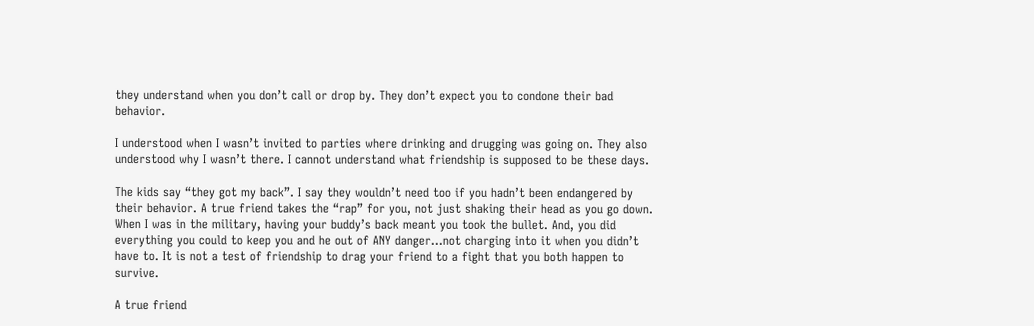they understand when you don’t call or drop by. They don’t expect you to condone their bad behavior.

I understood when I wasn’t invited to parties where drinking and drugging was going on. They also understood why I wasn’t there. I cannot understand what friendship is supposed to be these days.

The kids say “they got my back”. I say they wouldn’t need too if you hadn’t been endangered by their behavior. A true friend takes the “rap” for you, not just shaking their head as you go down. When I was in the military, having your buddy’s back meant you took the bullet. And, you did everything you could to keep you and he out of ANY danger…not charging into it when you didn’t have to. It is not a test of friendship to drag your friend to a fight that you both happen to survive.

A true friend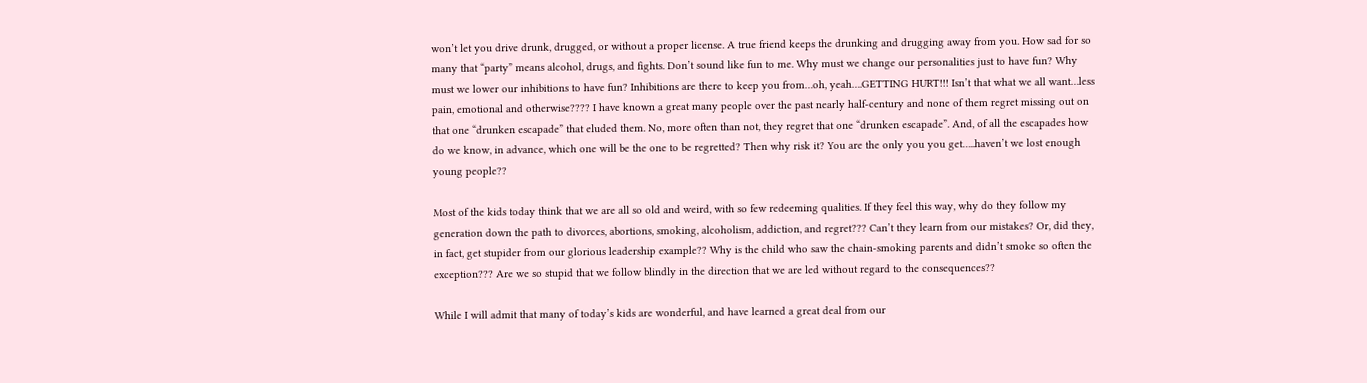won’t let you drive drunk, drugged, or without a proper license. A true friend keeps the drunking and drugging away from you. How sad for so many that “party” means alcohol, drugs, and fights. Don’t sound like fun to me. Why must we change our personalities just to have fun? Why must we lower our inhibitions to have fun? Inhibitions are there to keep you from…oh, yeah….GETTING HURT!!! Isn’t that what we all want…less pain, emotional and otherwise???? I have known a great many people over the past nearly half-century and none of them regret missing out on that one “drunken escapade” that eluded them. No, more often than not, they regret that one “drunken escapade”. And, of all the escapades how do we know, in advance, which one will be the one to be regretted? Then why risk it? You are the only you you get…..haven’t we lost enough young people??

Most of the kids today think that we are all so old and weird, with so few redeeming qualities. If they feel this way, why do they follow my generation down the path to divorces, abortions, smoking, alcoholism, addiction, and regret??? Can’t they learn from our mistakes? Or, did they, in fact, get stupider from our glorious leadership example?? Why is the child who saw the chain-smoking parents and didn’t smoke so often the exception??? Are we so stupid that we follow blindly in the direction that we are led without regard to the consequences??

While I will admit that many of today’s kids are wonderful, and have learned a great deal from our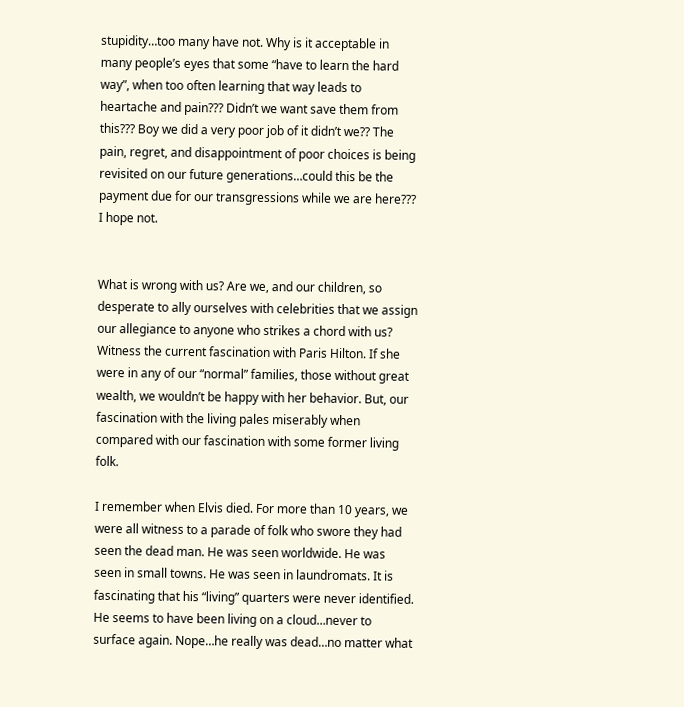stupidity…too many have not. Why is it acceptable in many people’s eyes that some “have to learn the hard way”, when too often learning that way leads to heartache and pain??? Didn’t we want save them from this??? Boy we did a very poor job of it didn’t we?? The pain, regret, and disappointment of poor choices is being revisited on our future generations…could this be the payment due for our transgressions while we are here??? I hope not.


What is wrong with us? Are we, and our children, so desperate to ally ourselves with celebrities that we assign our allegiance to anyone who strikes a chord with us? Witness the current fascination with Paris Hilton. If she were in any of our “normal” families, those without great wealth, we wouldn’t be happy with her behavior. But, our fascination with the living pales miserably when compared with our fascination with some former living folk.

I remember when Elvis died. For more than 10 years, we were all witness to a parade of folk who swore they had seen the dead man. He was seen worldwide. He was seen in small towns. He was seen in laundromats. It is fascinating that his “living” quarters were never identified. He seems to have been living on a cloud…never to surface again. Nope…he really was dead…no matter what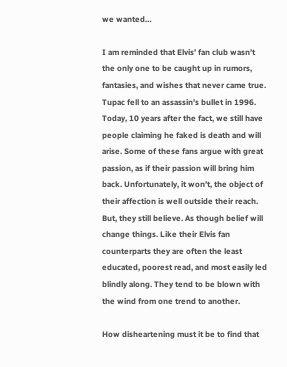we wanted…

I am reminded that Elvis’ fan club wasn’t the only one to be caught up in rumors, fantasies, and wishes that never came true. Tupac fell to an assassin’s bullet in 1996. Today, 10 years after the fact, we still have people claiming he faked is death and will arise. Some of these fans argue with great passion, as if their passion will bring him back. Unfortunately, it won’t, the object of their affection is well outside their reach. But, they still believe. As though belief will change things. Like their Elvis fan counterparts they are often the least educated, poorest read, and most easily led blindly along. They tend to be blown with the wind from one trend to another.

How disheartening must it be to find that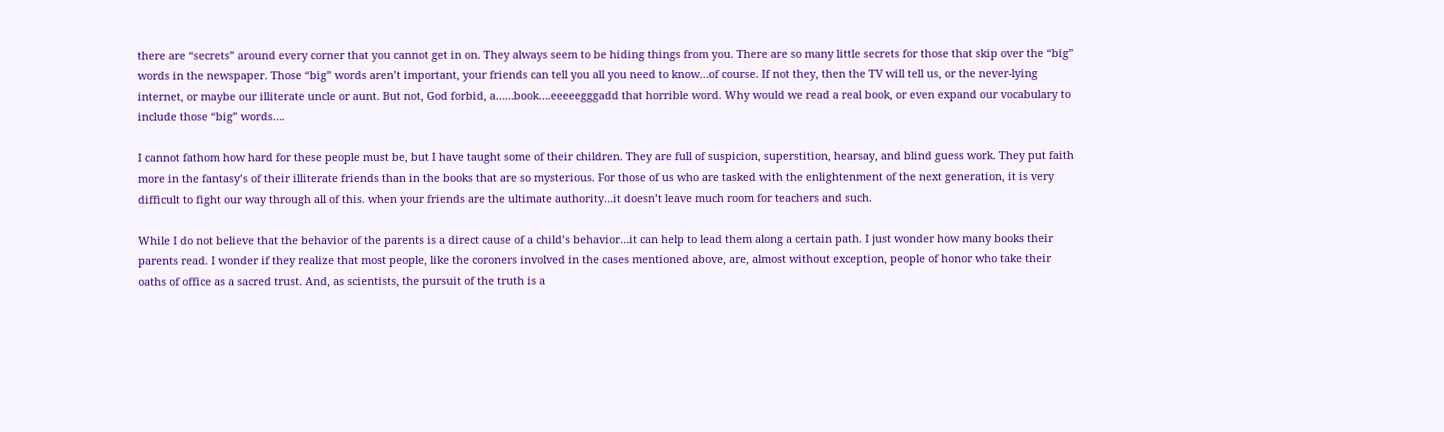there are “secrets” around every corner that you cannot get in on. They always seem to be hiding things from you. There are so many little secrets for those that skip over the “big” words in the newspaper. Those “big” words aren’t important, your friends can tell you all you need to know…of course. If not they, then the TV will tell us, or the never-lying internet, or maybe our illiterate uncle or aunt. But not, God forbid, a……book….eeeeegggadd that horrible word. Why would we read a real book, or even expand our vocabulary to include those “big” words….

I cannot fathom how hard for these people must be, but I have taught some of their children. They are full of suspicion, superstition, hearsay, and blind guess work. They put faith more in the fantasy’s of their illiterate friends than in the books that are so mysterious. For those of us who are tasked with the enlightenment of the next generation, it is very difficult to fight our way through all of this. when your friends are the ultimate authority…it doesn’t leave much room for teachers and such.

While I do not believe that the behavior of the parents is a direct cause of a child’s behavior…it can help to lead them along a certain path. I just wonder how many books their parents read. I wonder if they realize that most people, like the coroners involved in the cases mentioned above, are, almost without exception, people of honor who take their oaths of office as a sacred trust. And, as scientists, the pursuit of the truth is a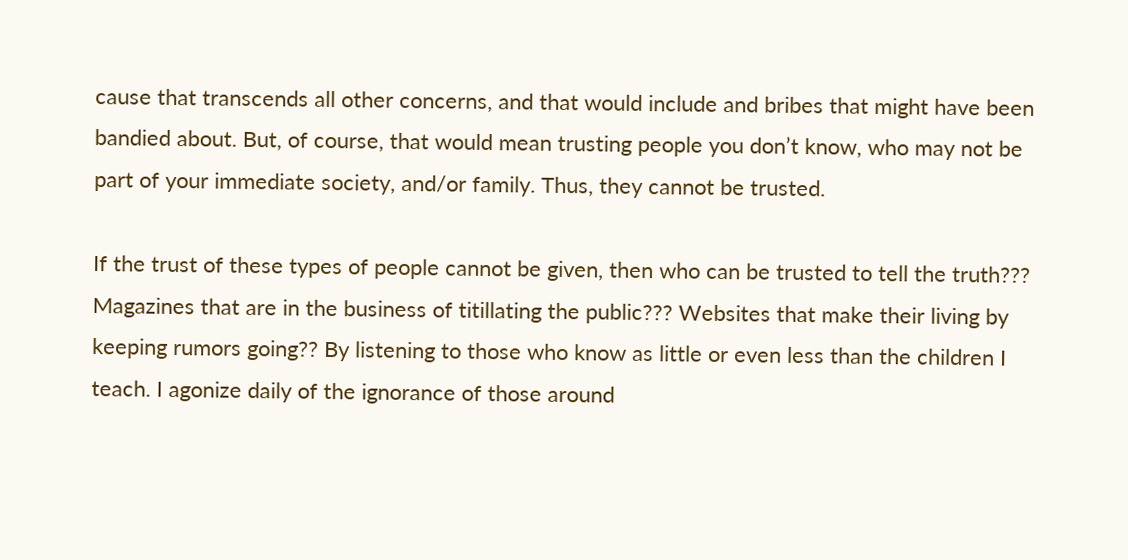cause that transcends all other concerns, and that would include and bribes that might have been bandied about. But, of course, that would mean trusting people you don’t know, who may not be part of your immediate society, and/or family. Thus, they cannot be trusted.

If the trust of these types of people cannot be given, then who can be trusted to tell the truth??? Magazines that are in the business of titillating the public??? Websites that make their living by keeping rumors going?? By listening to those who know as little or even less than the children I teach. I agonize daily of the ignorance of those around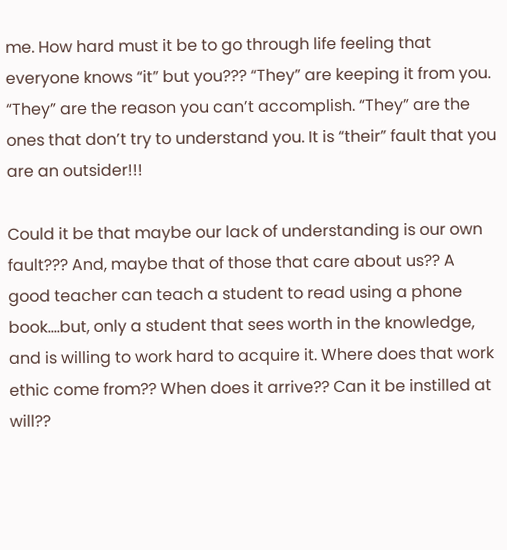me. How hard must it be to go through life feeling that everyone knows “it” but you??? “They” are keeping it from you. “They” are the reason you can’t accomplish. “They” are the ones that don’t try to understand you. It is “their” fault that you are an outsider!!!

Could it be that maybe our lack of understanding is our own fault??? And, maybe that of those that care about us?? A good teacher can teach a student to read using a phone book….but, only a student that sees worth in the knowledge, and is willing to work hard to acquire it. Where does that work ethic come from?? When does it arrive?? Can it be instilled at will??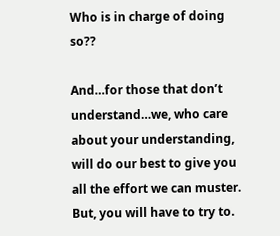Who is in charge of doing so??

And…for those that don’t understand…we, who care about your understanding, will do our best to give you all the effort we can muster. But, you will have to try to.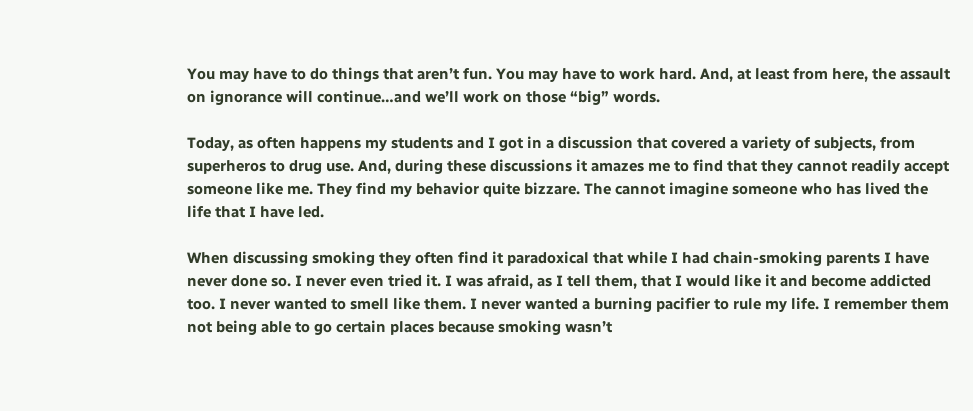You may have to do things that aren’t fun. You may have to work hard. And, at least from here, the assault on ignorance will continue…and we’ll work on those “big” words.

Today, as often happens my students and I got in a discussion that covered a variety of subjects, from superheros to drug use. And, during these discussions it amazes me to find that they cannot readily accept someone like me. They find my behavior quite bizzare. The cannot imagine someone who has lived the life that I have led.

When discussing smoking they often find it paradoxical that while I had chain-smoking parents I have never done so. I never even tried it. I was afraid, as I tell them, that I would like it and become addicted too. I never wanted to smell like them. I never wanted a burning pacifier to rule my life. I remember them not being able to go certain places because smoking wasn’t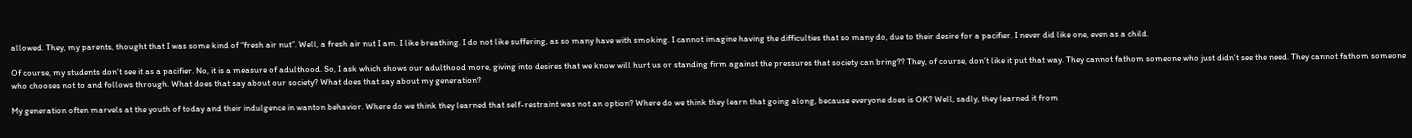allowed. They, my parents, thought that I was some kind of “fresh air nut”. Well, a fresh air nut I am. I like breathing. I do not like suffering, as so many have with smoking. I cannot imagine having the difficulties that so many do, due to their desire for a pacifier. I never did like one, even as a child.

Of course, my students don’t see it as a pacifier. No, it is a measure of adulthood. So, I ask which shows our adulthood more, giving into desires that we know will hurt us or standing firm against the pressures that society can bring?? They, of course, don’t like it put that way. They cannot fathom someone who just didn’t see the need. They cannot fathom someone who chooses not to and follows through. What does that say about our society? What does that say about my generation?

My generation often marvels at the youth of today and their indulgence in wanton behavior. Where do we think they learned that self-restraint was not an option? Where do we think they learn that going along, because everyone does is OK? Well, sadly, they learned it from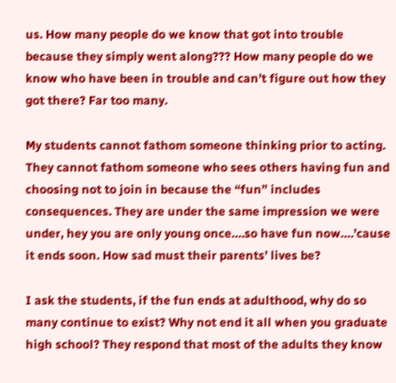us. How many people do we know that got into trouble because they simply went along??? How many people do we know who have been in trouble and can’t figure out how they got there? Far too many.

My students cannot fathom someone thinking prior to acting. They cannot fathom someone who sees others having fun and choosing not to join in because the “fun” includes consequences. They are under the same impression we were under, hey you are only young once….so have fun now….’cause it ends soon. How sad must their parents’ lives be?

I ask the students, if the fun ends at adulthood, why do so many continue to exist? Why not end it all when you graduate high school? They respond that most of the adults they know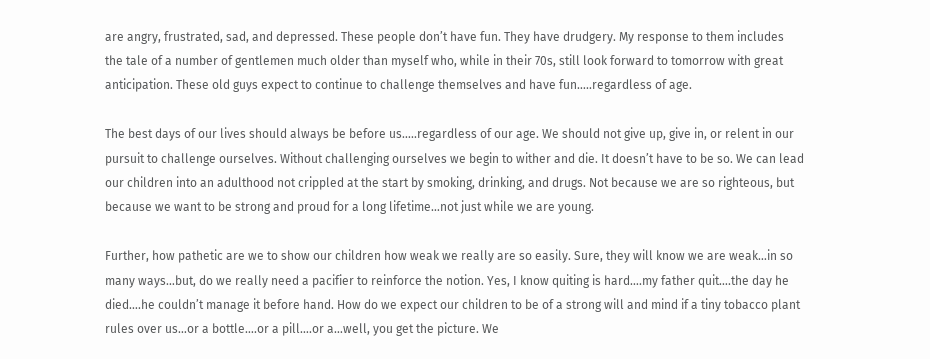are angry, frustrated, sad, and depressed. These people don’t have fun. They have drudgery. My response to them includes the tale of a number of gentlemen much older than myself who, while in their 70s, still look forward to tomorrow with great anticipation. These old guys expect to continue to challenge themselves and have fun…..regardless of age.

The best days of our lives should always be before us…..regardless of our age. We should not give up, give in, or relent in our pursuit to challenge ourselves. Without challenging ourselves we begin to wither and die. It doesn’t have to be so. We can lead our children into an adulthood not crippled at the start by smoking, drinking, and drugs. Not because we are so righteous, but because we want to be strong and proud for a long lifetime…not just while we are young.

Further, how pathetic are we to show our children how weak we really are so easily. Sure, they will know we are weak…in so many ways…but, do we really need a pacifier to reinforce the notion. Yes, I know quiting is hard….my father quit….the day he died….he couldn’t manage it before hand. How do we expect our children to be of a strong will and mind if a tiny tobacco plant rules over us…or a bottle….or a pill….or a…well, you get the picture. We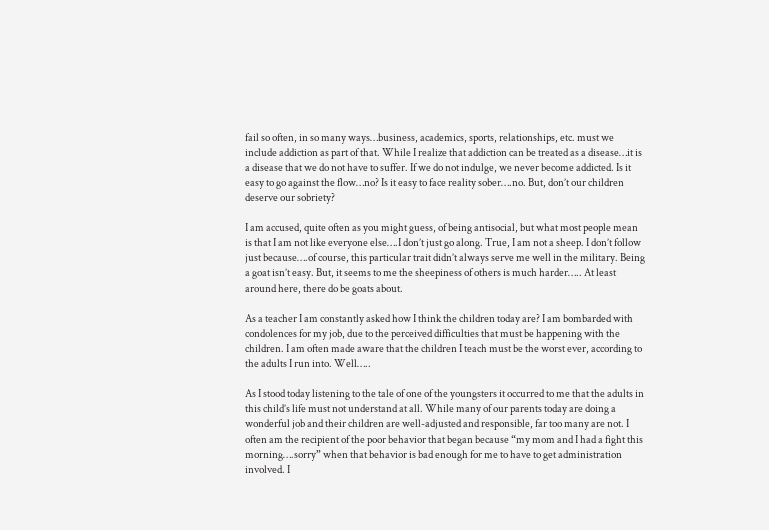fail so often, in so many ways…business, academics, sports, relationships, etc. must we include addiction as part of that. While I realize that addiction can be treated as a disease…it is a disease that we do not have to suffer. If we do not indulge, we never become addicted. Is it easy to go against the flow…no? Is it easy to face reality sober….no. But, don’t our children deserve our sobriety?

I am accused, quite often as you might guess, of being antisocial, but what most people mean is that I am not like everyone else….I don’t just go along. True, I am not a sheep. I don’t follow just because….of course, this particular trait didn’t always serve me well in the military. Being a goat isn’t easy. But, it seems to me the sheepiness of others is much harder….. At least around here, there do be goats about.

As a teacher I am constantly asked how I think the children today are? I am bombarded with condolences for my job, due to the perceived difficulties that must be happening with the children. I am often made aware that the children I teach must be the worst ever, according to the adults I run into. Well…..

As I stood today listening to the tale of one of the youngsters it occurred to me that the adults in this child’s life must not understand at all. While many of our parents today are doing a wonderful job and their children are well-adjusted and responsible, far too many are not. I often am the recipient of the poor behavior that began because “my mom and I had a fight this morning….sorry” when that behavior is bad enough for me to have to get administration involved. I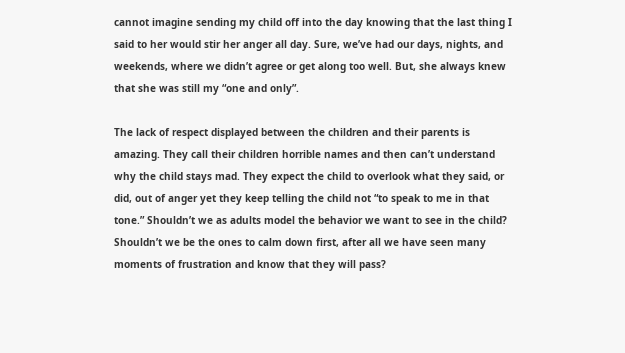cannot imagine sending my child off into the day knowing that the last thing I said to her would stir her anger all day. Sure, we’ve had our days, nights, and weekends, where we didn’t agree or get along too well. But, she always knew that she was still my “one and only”.

The lack of respect displayed between the children and their parents is amazing. They call their children horrible names and then can’t understand why the child stays mad. They expect the child to overlook what they said, or did, out of anger yet they keep telling the child not “to speak to me in that tone.” Shouldn’t we as adults model the behavior we want to see in the child? Shouldn’t we be the ones to calm down first, after all we have seen many moments of frustration and know that they will pass?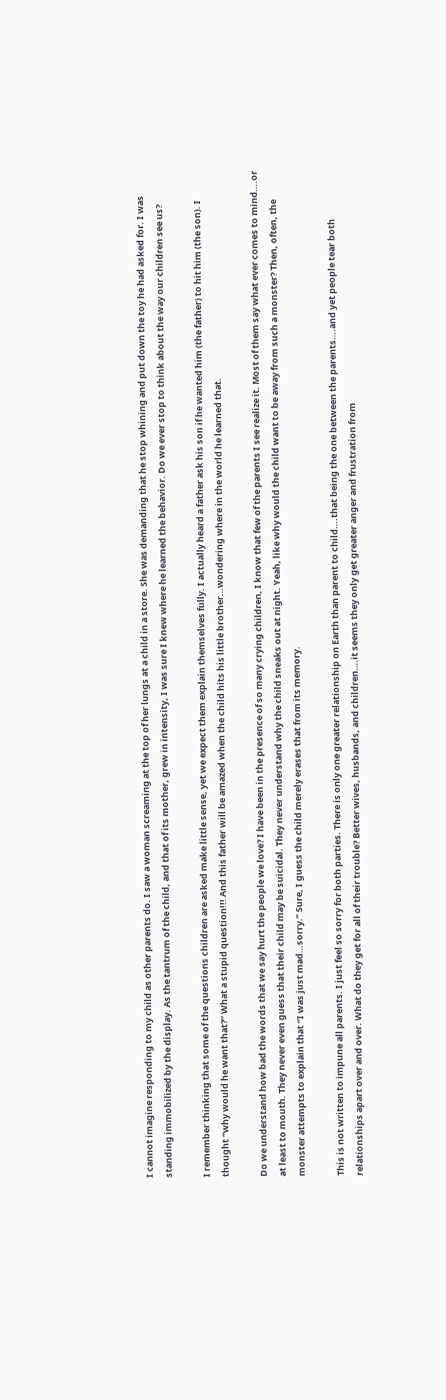I cannot imagine responding to my child as other parents do. I saw a woman screaming at the top of her lungs at a child in a store. She was demanding that he stop whining and put down the toy he had asked for. I was standing immobilized by the display. As the tantrum of the child, and that of its mother, grew in intensity, I was sure I knew where he learned the behavior. Do we ever stop to think about the way our children see us?

I remember thinking that some of the questions children are asked make little sense, yet we expect them explain themselves fully. I actually heard a father ask his son if he wanted him (the father) to hit him (the son). I thought “why would he want that?” What a stupid question!!! And this father will be amazed when the child hits his little brother…wondering where in the world he learned that.

Do we understand how bad the words that we say hurt the people we love? I have been in the presence of so many crying children, I know that few of the parents I see realize it. Most of them say what ever comes to mind….or at least to mouth. They never even guess that their child may be suicidal. They never understand why the child sneaks out at night. Yeah, like why would the child want to be away from such a monster? Then, often, the monster attempts to explain that “I was just mad…sorry.” Sure, I guess the child merely erases that from its memory.

This is not written to impune all parents. I just feel so sorry for both parties. There is only one greater relationship on Earth than parent to child….that being the one between the parents….and yet people tear both relationships apart over and over. What do they get for all of their trouble? Better wives, husbands, and children….it seems they only get greater anger and frustration from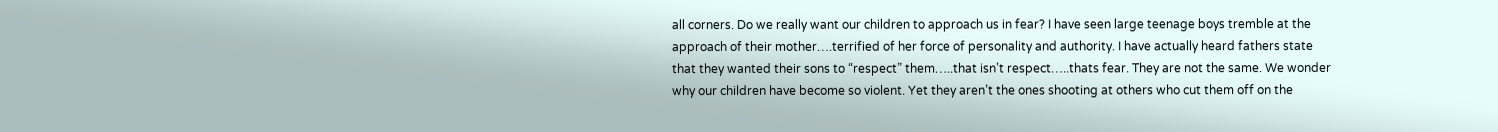all corners. Do we really want our children to approach us in fear? I have seen large teenage boys tremble at the approach of their mother….terrified of her force of personality and authority. I have actually heard fathers state that they wanted their sons to “respect” them…..that isn’t respect…..thats fear. They are not the same. We wonder why our children have become so violent. Yet they aren’t the ones shooting at others who cut them off on the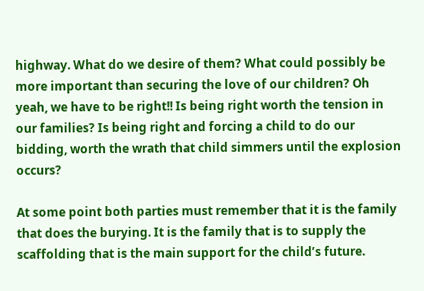highway. What do we desire of them? What could possibly be more important than securing the love of our children? Oh yeah, we have to be right!! Is being right worth the tension in our families? Is being right and forcing a child to do our bidding, worth the wrath that child simmers until the explosion occurs?

At some point both parties must remember that it is the family that does the burying. It is the family that is to supply the scaffolding that is the main support for the child’s future.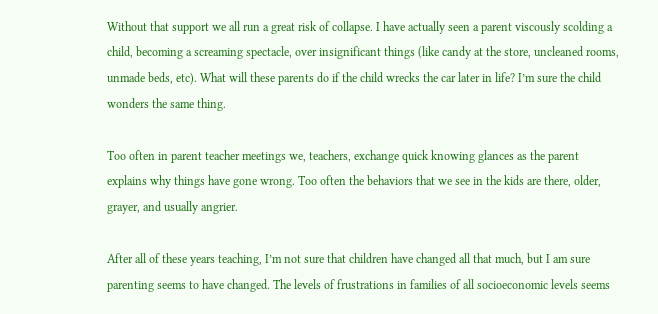Without that support we all run a great risk of collapse. I have actually seen a parent viscously scolding a child, becoming a screaming spectacle, over insignificant things (like candy at the store, uncleaned rooms, unmade beds, etc). What will these parents do if the child wrecks the car later in life? I’m sure the child wonders the same thing.

Too often in parent teacher meetings we, teachers, exchange quick knowing glances as the parent explains why things have gone wrong. Too often the behaviors that we see in the kids are there, older, grayer, and usually angrier.

After all of these years teaching, I’m not sure that children have changed all that much, but I am sure parenting seems to have changed. The levels of frustrations in families of all socioeconomic levels seems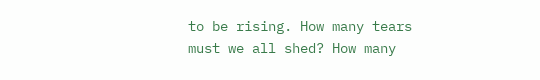to be rising. How many tears must we all shed? How many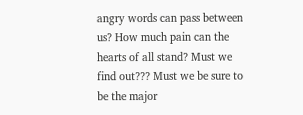angry words can pass between us? How much pain can the hearts of all stand? Must we find out??? Must we be sure to be the major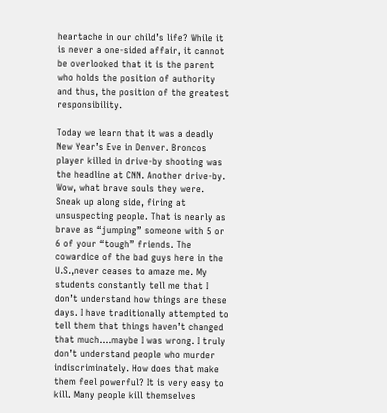heartache in our child’s life? While it is never a one-sided affair, it cannot be overlooked that it is the parent who holds the position of authority and thus, the position of the greatest responsibility.

Today we learn that it was a deadly New Year’s Eve in Denver. Broncos player killed in drive-by shooting was the headline at CNN. Another drive-by. Wow, what brave souls they were. Sneak up along side, firing at unsuspecting people. That is nearly as brave as “jumping” someone with 5 or 6 of your “tough” friends. The cowardice of the bad guys here in the U.S.,never ceases to amaze me. My students constantly tell me that I don’t understand how things are these days. I have traditionally attempted to tell them that things haven’t changed that much….maybe I was wrong. I truly don’t understand people who murder indiscriminately. How does that make them feel powerful? It is very easy to kill. Many people kill themselves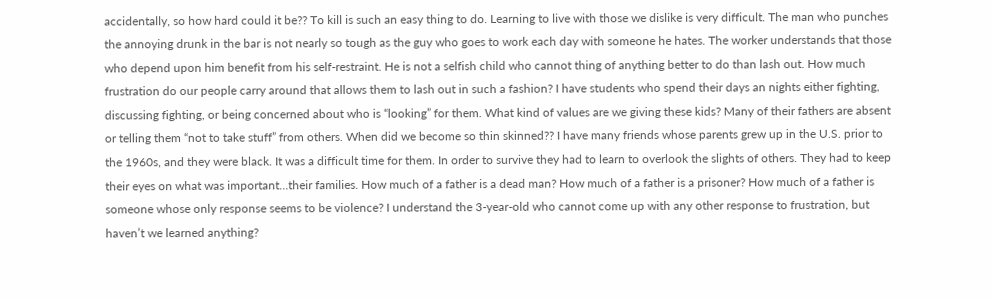accidentally, so how hard could it be?? To kill is such an easy thing to do. Learning to live with those we dislike is very difficult. The man who punches the annoying drunk in the bar is not nearly so tough as the guy who goes to work each day with someone he hates. The worker understands that those who depend upon him benefit from his self-restraint. He is not a selfish child who cannot thing of anything better to do than lash out. How much frustration do our people carry around that allows them to lash out in such a fashion? I have students who spend their days an nights either fighting, discussing fighting, or being concerned about who is “looking” for them. What kind of values are we giving these kids? Many of their fathers are absent or telling them “not to take stuff” from others. When did we become so thin skinned?? I have many friends whose parents grew up in the U.S. prior to the 1960s, and they were black. It was a difficult time for them. In order to survive they had to learn to overlook the slights of others. They had to keep their eyes on what was important…their families. How much of a father is a dead man? How much of a father is a prisoner? How much of a father is someone whose only response seems to be violence? I understand the 3-year-old who cannot come up with any other response to frustration, but haven’t we learned anything?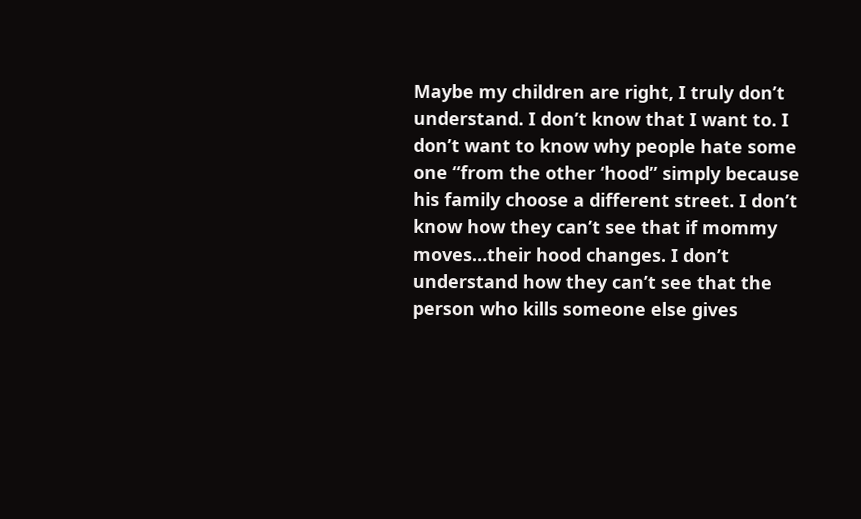Maybe my children are right, I truly don’t understand. I don’t know that I want to. I don’t want to know why people hate some one “from the other ‘hood” simply because his family choose a different street. I don’t know how they can’t see that if mommy moves…their hood changes. I don’t understand how they can’t see that the person who kills someone else gives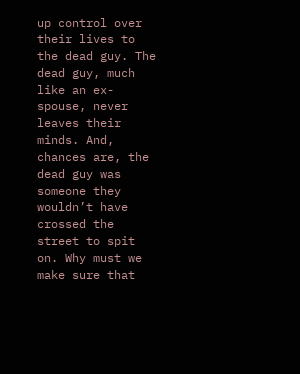up control over their lives to the dead guy. The dead guy, much like an ex-spouse, never leaves their minds. And, chances are, the dead guy was someone they wouldn’t have crossed the street to spit on. Why must we make sure that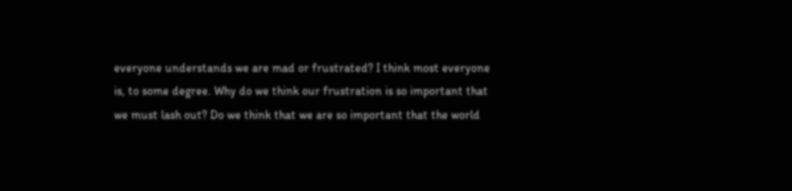everyone understands we are mad or frustrated? I think most everyone is, to some degree. Why do we think our frustration is so important that we must lash out? Do we think that we are so important that the world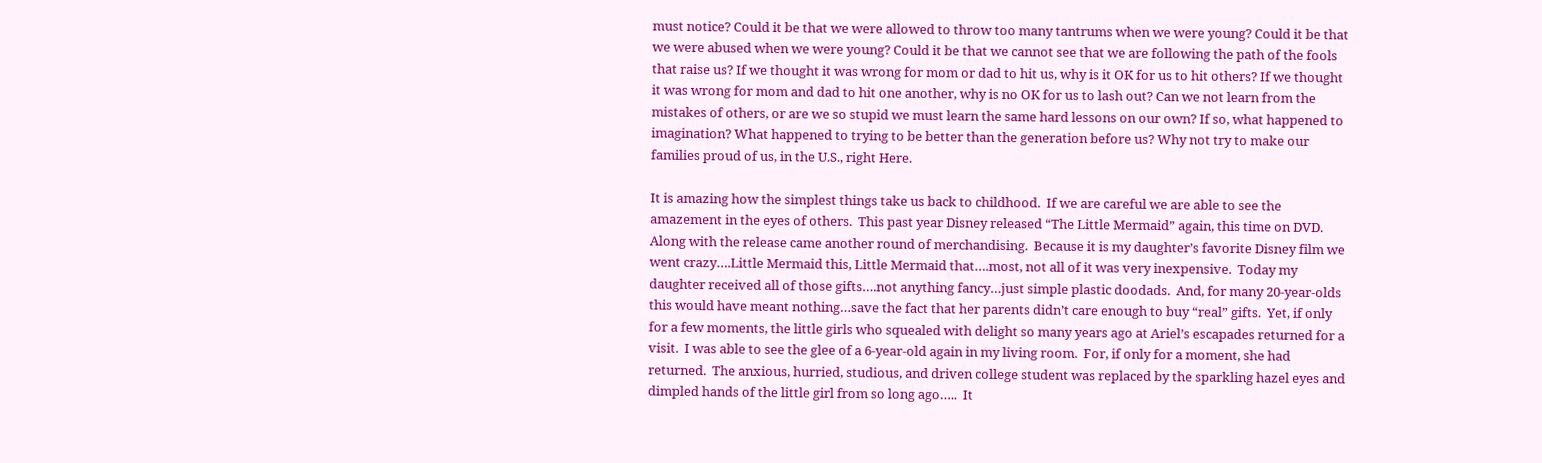must notice? Could it be that we were allowed to throw too many tantrums when we were young? Could it be that we were abused when we were young? Could it be that we cannot see that we are following the path of the fools that raise us? If we thought it was wrong for mom or dad to hit us, why is it OK for us to hit others? If we thought it was wrong for mom and dad to hit one another, why is no OK for us to lash out? Can we not learn from the mistakes of others, or are we so stupid we must learn the same hard lessons on our own? If so, what happened to imagination? What happened to trying to be better than the generation before us? Why not try to make our families proud of us, in the U.S., right Here.

It is amazing how the simplest things take us back to childhood.  If we are careful we are able to see the amazement in the eyes of others.  This past year Disney released “The Little Mermaid” again, this time on DVD.  Along with the release came another round of merchandising.  Because it is my daughter’s favorite Disney film we went crazy….Little Mermaid this, Little Mermaid that….most, not all of it was very inexpensive.  Today my daughter received all of those gifts….not anything fancy…just simple plastic doodads.  And, for many 20-year-olds this would have meant nothing…save the fact that her parents didn’t care enough to buy “real” gifts.  Yet, if only for a few moments, the little girls who squealed with delight so many years ago at Ariel’s escapades returned for a visit.  I was able to see the glee of a 6-year-old again in my living room.  For, if only for a moment, she had returned.  The anxious, hurried, studious, and driven college student was replaced by the sparkling hazel eyes and dimpled hands of the little girl from so long ago…..  It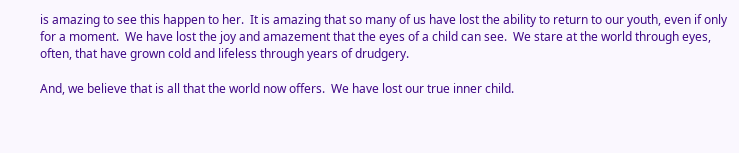is amazing to see this happen to her.  It is amazing that so many of us have lost the ability to return to our youth, even if only for a moment.  We have lost the joy and amazement that the eyes of a child can see.  We stare at the world through eyes, often, that have grown cold and lifeless through years of drudgery.

And, we believe that is all that the world now offers.  We have lost our true inner child.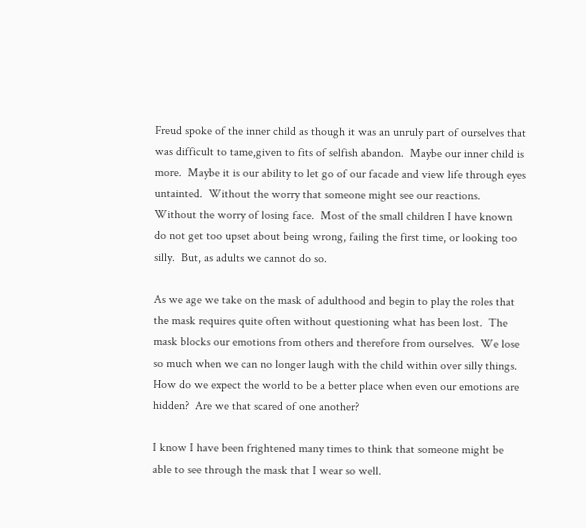Freud spoke of the inner child as though it was an unruly part of ourselves that was difficult to tame,given to fits of selfish abandon.  Maybe our inner child is more.  Maybe it is our ability to let go of our facade and view life through eyes untainted.  Without the worry that someone might see our reactions.  Without the worry of losing face.  Most of the small children I have known do not get too upset about being wrong, failing the first time, or looking too silly.  But, as adults we cannot do so.

As we age we take on the mask of adulthood and begin to play the roles that the mask requires quite often without questioning what has been lost.  The mask blocks our emotions from others and therefore from ourselves.  We lose so much when we can no longer laugh with the child within over silly things.  How do we expect the world to be a better place when even our emotions are hidden?  Are we that scared of one another?

I know I have been frightened many times to think that someone might be able to see through the mask that I wear so well.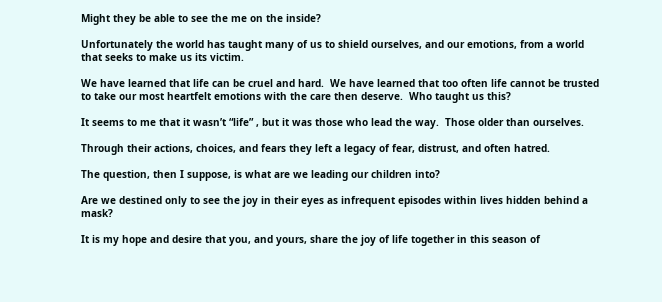Might they be able to see the me on the inside?

Unfortunately the world has taught many of us to shield ourselves, and our emotions, from a world that seeks to make us its victim.

We have learned that life can be cruel and hard.  We have learned that too often life cannot be trusted to take our most heartfelt emotions with the care then deserve.  Who taught us this?

It seems to me that it wasn’t “life” , but it was those who lead the way.  Those older than ourselves.

Through their actions, choices, and fears they left a legacy of fear, distrust, and often hatred.

The question, then I suppose, is what are we leading our children into?

Are we destined only to see the joy in their eyes as infrequent episodes within lives hidden behind a mask?

It is my hope and desire that you, and yours, share the joy of life together in this season of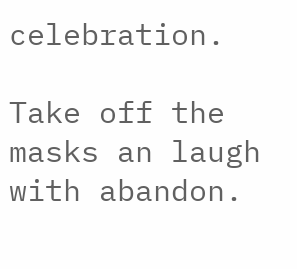celebration.

Take off the masks an laugh with abandon.